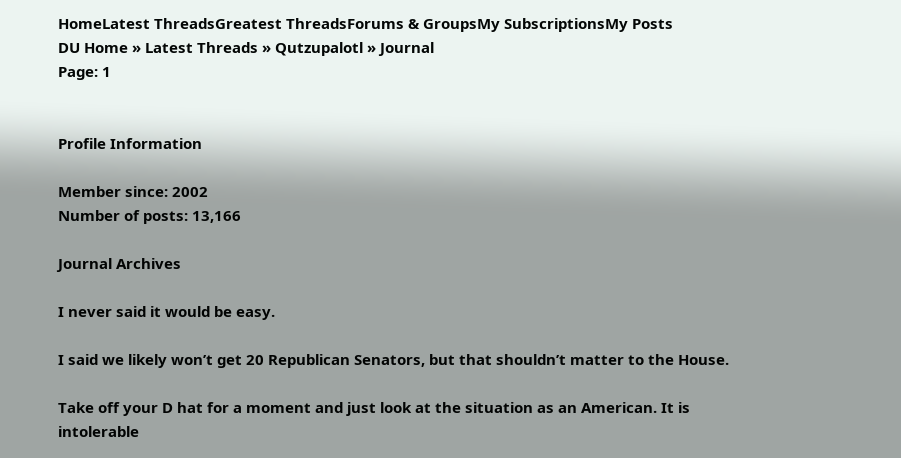HomeLatest ThreadsGreatest ThreadsForums & GroupsMy SubscriptionsMy Posts
DU Home » Latest Threads » Qutzupalotl » Journal
Page: 1


Profile Information

Member since: 2002
Number of posts: 13,166

Journal Archives

I never said it would be easy.

I said we likely won’t get 20 Republican Senators, but that shouldn’t matter to the House.

Take off your D hat for a moment and just look at the situation as an American. It is intolerable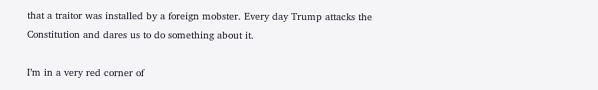that a traitor was installed by a foreign mobster. Every day Trump attacks the Constitution and dares us to do something about it.

I’m in a very red corner of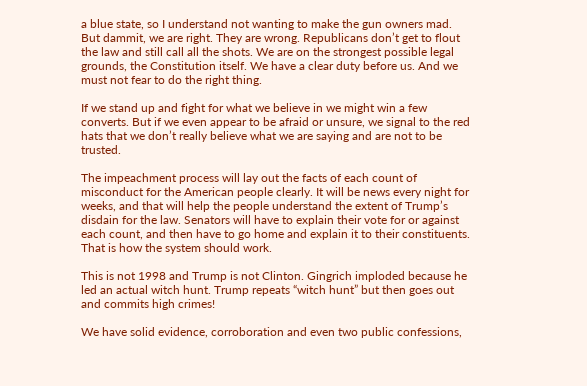a blue state, so I understand not wanting to make the gun owners mad. But dammit, we are right. They are wrong. Republicans don’t get to flout the law and still call all the shots. We are on the strongest possible legal grounds, the Constitution itself. We have a clear duty before us. And we must not fear to do the right thing.

If we stand up and fight for what we believe in we might win a few converts. But if we even appear to be afraid or unsure, we signal to the red hats that we don’t really believe what we are saying and are not to be trusted.

The impeachment process will lay out the facts of each count of misconduct for the American people clearly. It will be news every night for weeks, and that will help the people understand the extent of Trump’s disdain for the law. Senators will have to explain their vote for or against each count, and then have to go home and explain it to their constituents. That is how the system should work.

This is not 1998 and Trump is not Clinton. Gingrich imploded because he led an actual witch hunt. Trump repeats “witch hunt” but then goes out and commits high crimes!

We have solid evidence, corroboration and even two public confessions,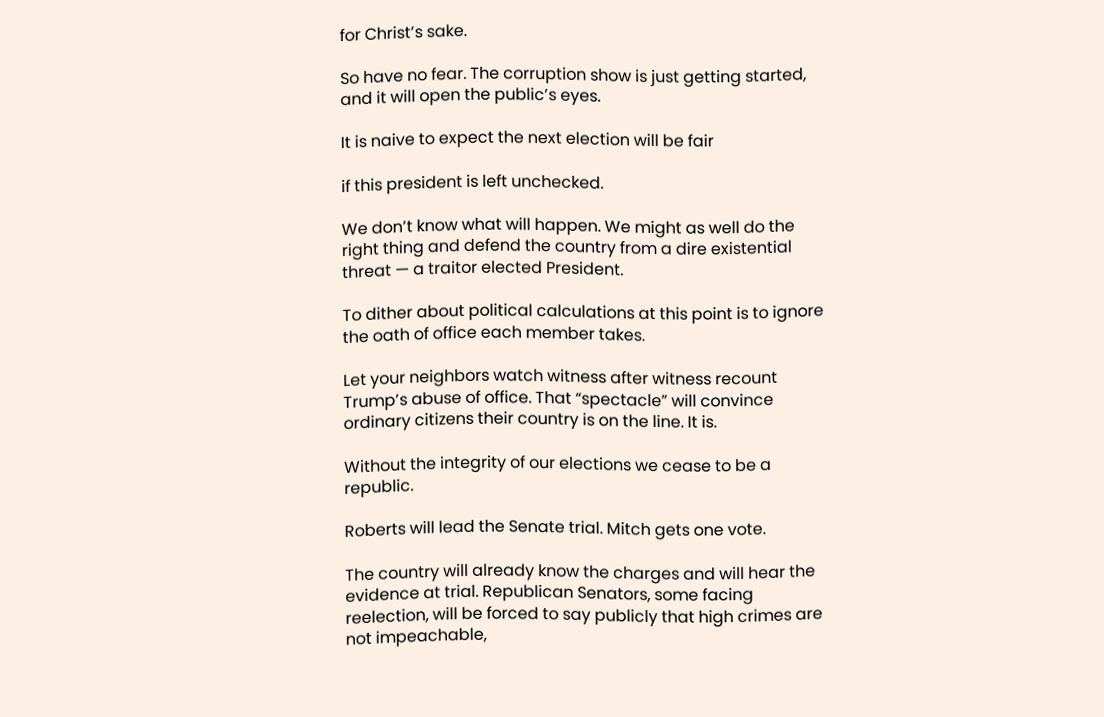for Christ’s sake.

So have no fear. The corruption show is just getting started, and it will open the public’s eyes.

It is naive to expect the next election will be fair

if this president is left unchecked.

We don’t know what will happen. We might as well do the right thing and defend the country from a dire existential threat — a traitor elected President.

To dither about political calculations at this point is to ignore the oath of office each member takes.

Let your neighbors watch witness after witness recount Trump’s abuse of office. That “spectacle” will convince ordinary citizens their country is on the line. It is.

Without the integrity of our elections we cease to be a republic.

Roberts will lead the Senate trial. Mitch gets one vote.

The country will already know the charges and will hear the evidence at trial. Republican Senators, some facing reelection, will be forced to say publicly that high crimes are not impeachable,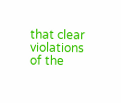that clear violations of the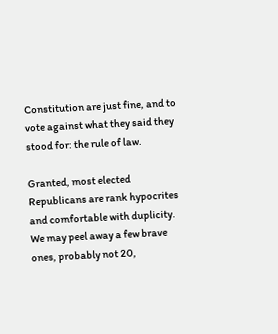Constitution are just fine, and to vote against what they said they stood for: the rule of law.

Granted, most elected Republicans are rank hypocrites and comfortable with duplicity. We may peel away a few brave ones, probably not 20,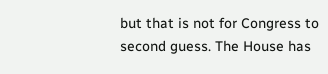but that is not for Congress to second guess. The House has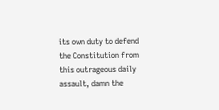its own duty to defend the Constitution from this outrageous daily assault, damn the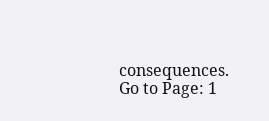consequences.
Go to Page: 1